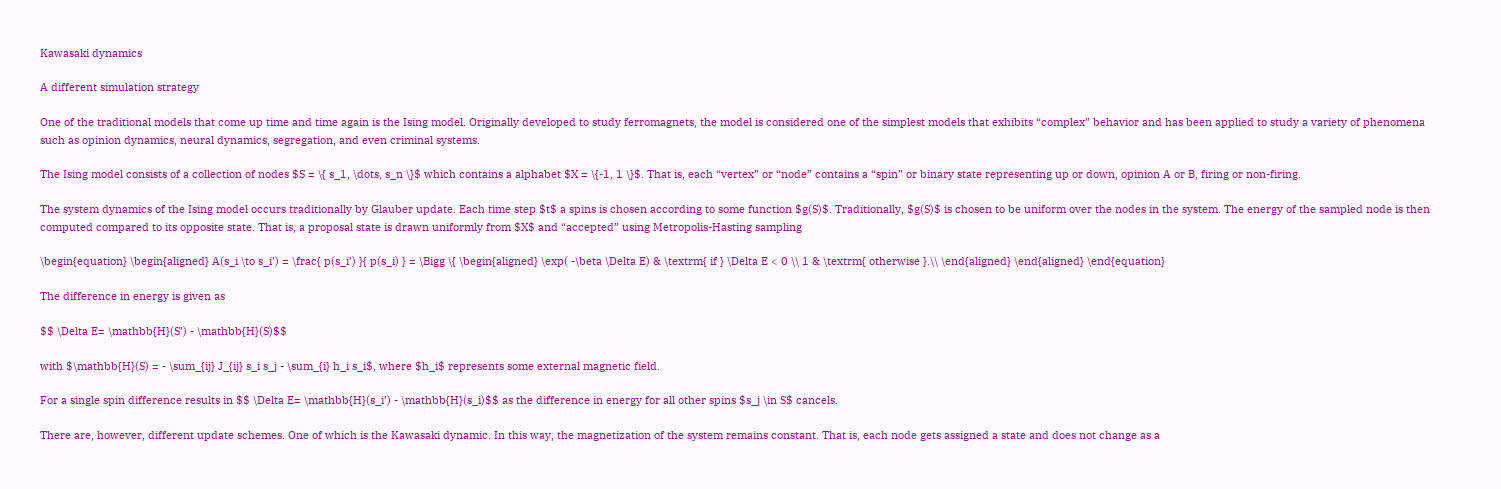Kawasaki dynamics

A different simulation strategy

One of the traditional models that come up time and time again is the Ising model. Originally developed to study ferromagnets, the model is considered one of the simplest models that exhibits “complex” behavior and has been applied to study a variety of phenomena such as opinion dynamics, neural dynamics, segregation, and even criminal systems.

The Ising model consists of a collection of nodes $S = \{ s_1, \dots, s_n \}$ which contains a alphabet $X = \{-1, 1 \}$. That is, each “vertex” or “node” contains a “spin” or binary state representing up or down, opinion A or B, firing or non-firing.

The system dynamics of the Ising model occurs traditionally by Glauber update. Each time step $t$ a spins is chosen according to some function $g(S)$. Traditionally, $g(S)$ is chosen to be uniform over the nodes in the system. The energy of the sampled node is then computed compared to its opposite state. That is, a proposal state is drawn uniformly from $X$ and “accepted” using Metropolis-Hasting sampling

\begin{equation} \begin{aligned} A(s_i \to s_i’) = \frac{ p(s_i’) }{ p(s_i) } = \Bigg \{ \begin{aligned} \exp( -\beta \Delta E) & \textrm{ if } \Delta E < 0 \\ 1 & \textrm{ otherwise }.\\ \end{aligned} \end{aligned} \end{equation}

The difference in energy is given as

$$ \Delta E= \mathbb{H}(S’) - \mathbb{H}(S)$$

with $\mathbb{H}(S) = - \sum_{ij} J_{ij} s_i s_j - \sum_{i} h_i s_i$, where $h_i$ represents some external magnetic field.

For a single spin difference results in $$ \Delta E= \mathbb{H}(s_i’) - \mathbb{H}(s_i)$$ as the difference in energy for all other spins $s_j \in S$ cancels.

There are, however, different update schemes. One of which is the Kawasaki dynamic. In this way, the magnetization of the system remains constant. That is, each node gets assigned a state and does not change as a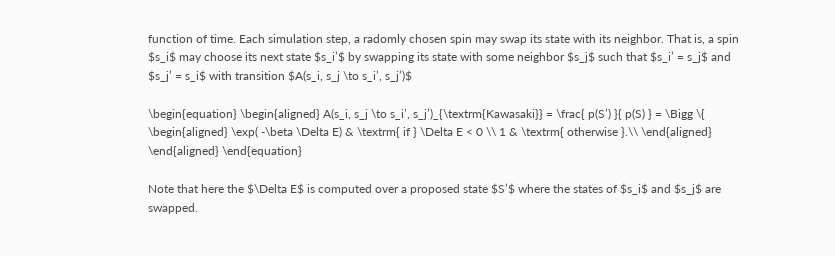function of time. Each simulation step, a radomly chosen spin may swap its state with its neighbor. That is, a spin $s_i$ may choose its next state $s_i’$ by swapping its state with some neighbor $s_j$ such that $s_i’ = s_j$ and $s_j’ = s_i$ with transition $A(s_i, s_j \to s_i’, s_j’)$

\begin{equation} \begin{aligned} A(s_i, s_j \to s_i’, s_j’)_{\textrm{Kawasaki}} = \frac{ p(S’) }{ p(S) } = \Bigg \{ \begin{aligned} \exp( -\beta \Delta E) & \textrm{ if } \Delta E < 0 \\ 1 & \textrm{ otherwise }.\\ \end{aligned} \end{aligned} \end{equation}

Note that here the $\Delta E$ is computed over a proposed state $S’$ where the states of $s_i$ and $s_j$ are swapped.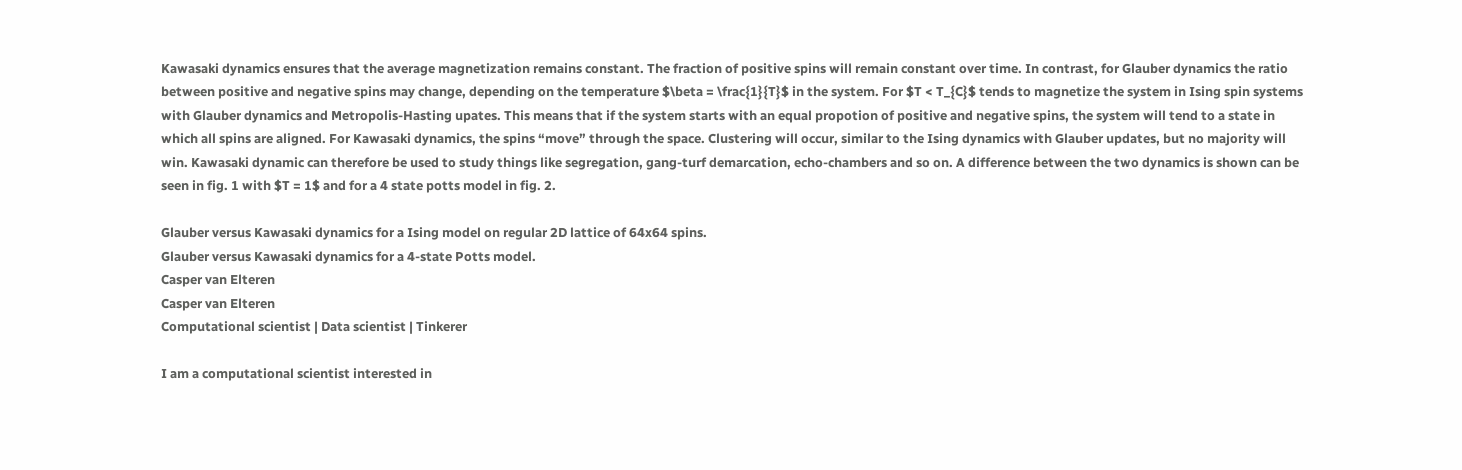Kawasaki dynamics ensures that the average magnetization remains constant. The fraction of positive spins will remain constant over time. In contrast, for Glauber dynamics the ratio between positive and negative spins may change, depending on the temperature $\beta = \frac{1}{T}$ in the system. For $T < T_{C}$ tends to magnetize the system in Ising spin systems with Glauber dynamics and Metropolis-Hasting upates. This means that if the system starts with an equal propotion of positive and negative spins, the system will tend to a state in which all spins are aligned. For Kawasaki dynamics, the spins “move” through the space. Clustering will occur, similar to the Ising dynamics with Glauber updates, but no majority will win. Kawasaki dynamic can therefore be used to study things like segregation, gang-turf demarcation, echo-chambers and so on. A difference between the two dynamics is shown can be seen in fig. 1 with $T = 1$ and for a 4 state potts model in fig. 2.

Glauber versus Kawasaki dynamics for a Ising model on regular 2D lattice of 64x64 spins.
Glauber versus Kawasaki dynamics for a 4-state Potts model.
Casper van Elteren
Casper van Elteren
Computational scientist | Data scientist | Tinkerer

I am a computational scientist interested in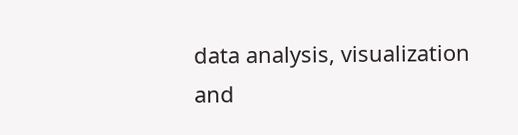data analysis, visualization and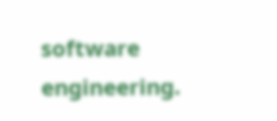software engineering.